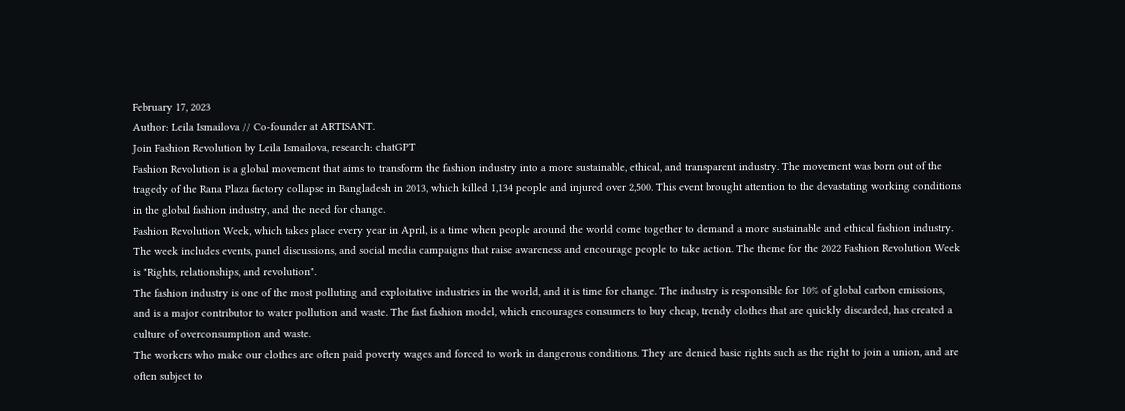February 17, 2023
Author: Leila Ismailova // Co-founder at ARTISANT.
Join Fashion Revolution by Leila Ismailova, research: chatGPT
Fashion Revolution is a global movement that aims to transform the fashion industry into a more sustainable, ethical, and transparent industry. The movement was born out of the tragedy of the Rana Plaza factory collapse in Bangladesh in 2013, which killed 1,134 people and injured over 2,500. This event brought attention to the devastating working conditions in the global fashion industry, and the need for change.
Fashion Revolution Week, which takes place every year in April, is a time when people around the world come together to demand a more sustainable and ethical fashion industry. The week includes events, panel discussions, and social media campaigns that raise awareness and encourage people to take action. The theme for the 2022 Fashion Revolution Week is "Rights, relationships, and revolution".
The fashion industry is one of the most polluting and exploitative industries in the world, and it is time for change. The industry is responsible for 10% of global carbon emissions, and is a major contributor to water pollution and waste. The fast fashion model, which encourages consumers to buy cheap, trendy clothes that are quickly discarded, has created a culture of overconsumption and waste.
The workers who make our clothes are often paid poverty wages and forced to work in dangerous conditions. They are denied basic rights such as the right to join a union, and are often subject to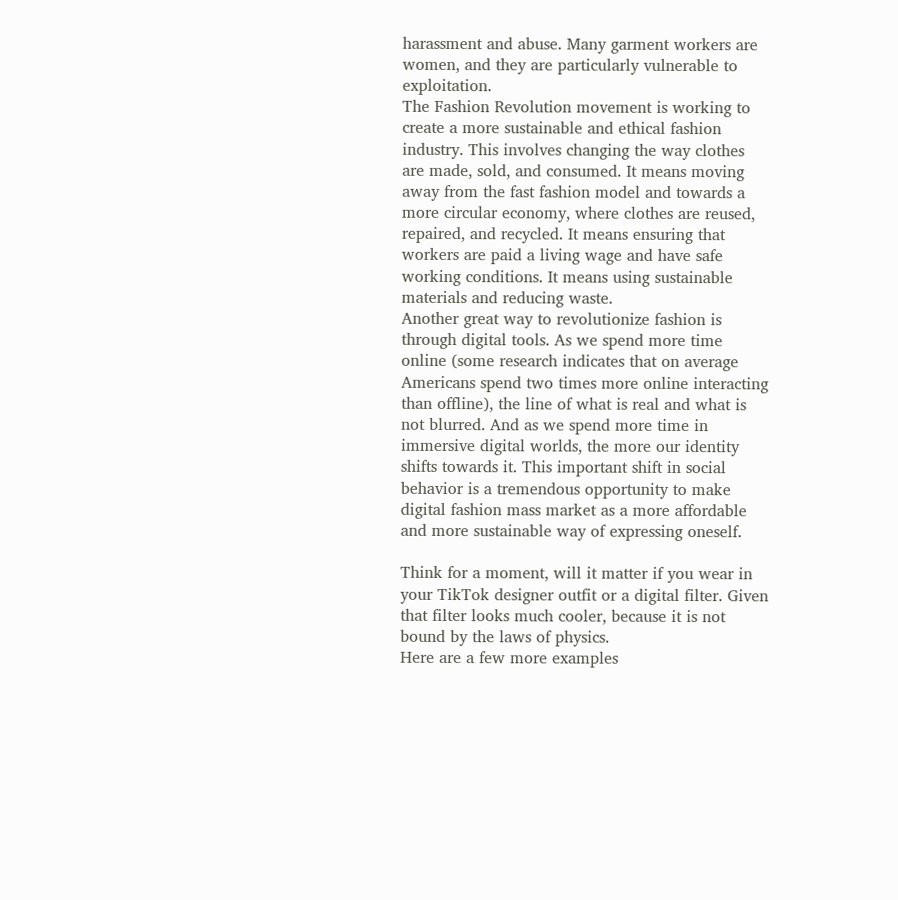harassment and abuse. Many garment workers are women, and they are particularly vulnerable to exploitation.
The Fashion Revolution movement is working to create a more sustainable and ethical fashion industry. This involves changing the way clothes are made, sold, and consumed. It means moving away from the fast fashion model and towards a more circular economy, where clothes are reused, repaired, and recycled. It means ensuring that workers are paid a living wage and have safe working conditions. It means using sustainable materials and reducing waste.
Another great way to revolutionize fashion is through digital tools. As we spend more time online (some research indicates that on average Americans spend two times more online interacting than offline), the line of what is real and what is not blurred. And as we spend more time in immersive digital worlds, the more our identity shifts towards it. This important shift in social behavior is a tremendous opportunity to make digital fashion mass market as a more affordable and more sustainable way of expressing oneself.

Think for a moment, will it matter if you wear in your TikTok designer outfit or a digital filter. Given that filter looks much cooler, because it is not bound by the laws of physics.
Here are a few more examples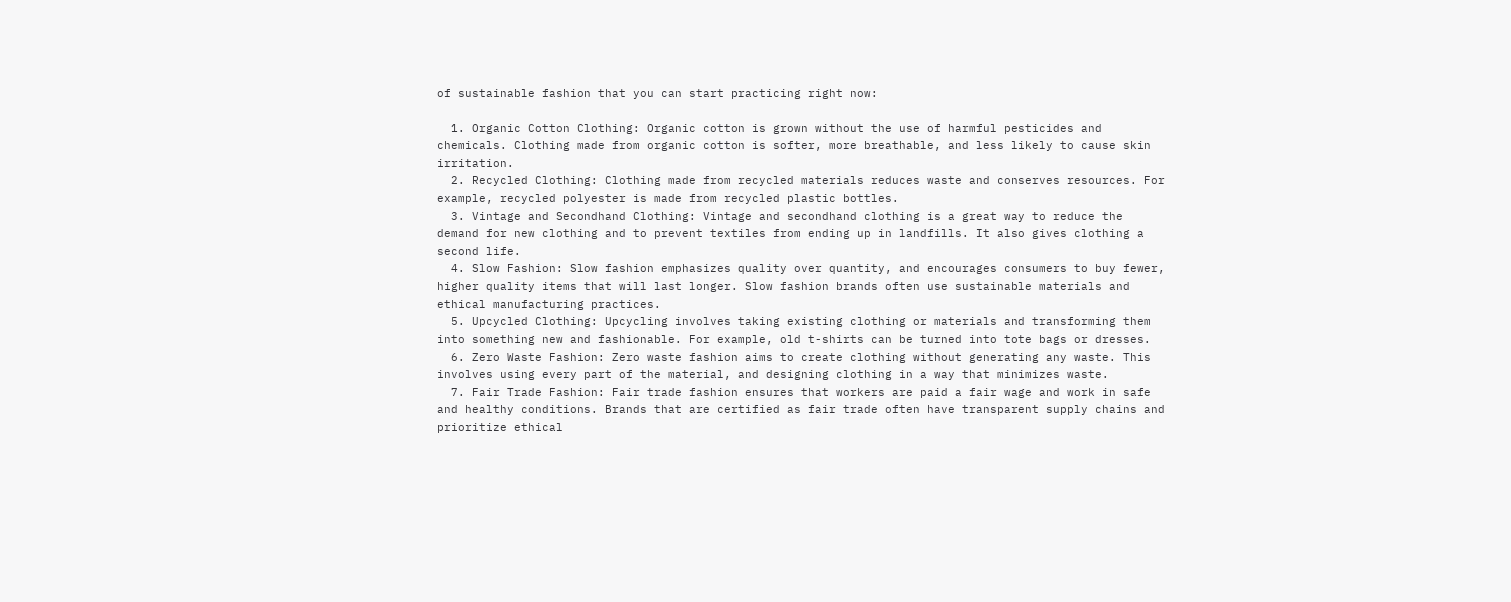of sustainable fashion that you can start practicing right now:

  1. Organic Cotton Clothing: Organic cotton is grown without the use of harmful pesticides and chemicals. Clothing made from organic cotton is softer, more breathable, and less likely to cause skin irritation.
  2. Recycled Clothing: Clothing made from recycled materials reduces waste and conserves resources. For example, recycled polyester is made from recycled plastic bottles.
  3. Vintage and Secondhand Clothing: Vintage and secondhand clothing is a great way to reduce the demand for new clothing and to prevent textiles from ending up in landfills. It also gives clothing a second life.
  4. Slow Fashion: Slow fashion emphasizes quality over quantity, and encourages consumers to buy fewer, higher quality items that will last longer. Slow fashion brands often use sustainable materials and ethical manufacturing practices.
  5. Upcycled Clothing: Upcycling involves taking existing clothing or materials and transforming them into something new and fashionable. For example, old t-shirts can be turned into tote bags or dresses.
  6. Zero Waste Fashion: Zero waste fashion aims to create clothing without generating any waste. This involves using every part of the material, and designing clothing in a way that minimizes waste.
  7. Fair Trade Fashion: Fair trade fashion ensures that workers are paid a fair wage and work in safe and healthy conditions. Brands that are certified as fair trade often have transparent supply chains and prioritize ethical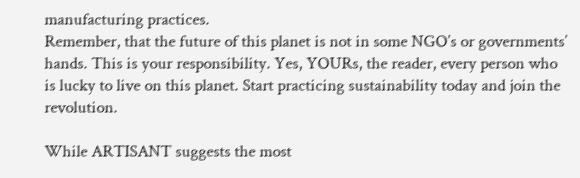manufacturing practices.
Remember, that the future of this planet is not in some NGO’s or governments’ hands. This is your responsibility. Yes, YOURs, the reader, every person who is lucky to live on this planet. Start practicing sustainability today and join the revolution.

While ARTISANT suggests the most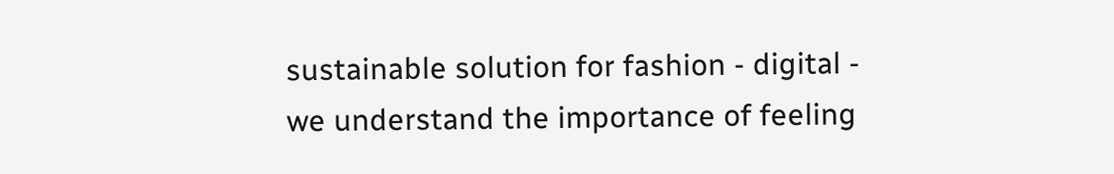sustainable solution for fashion - digital - we understand the importance of feeling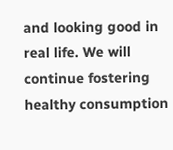and looking good in real life. We will continue fostering healthy consumption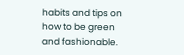habits and tips on how to be green and fashionable.